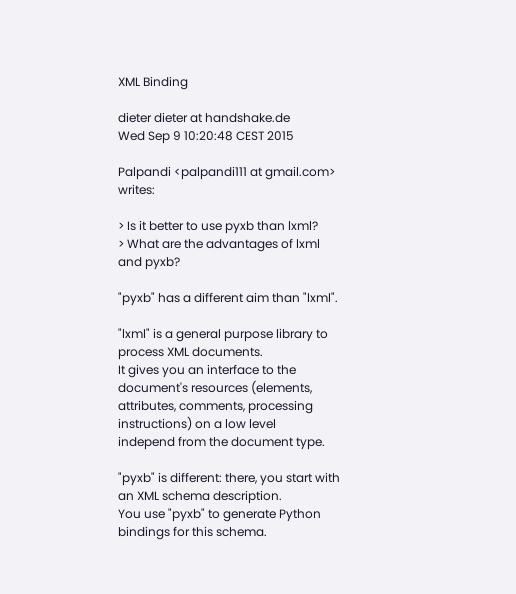XML Binding

dieter dieter at handshake.de
Wed Sep 9 10:20:48 CEST 2015

Palpandi <palpandi111 at gmail.com> writes:

> Is it better to use pyxb than lxml?
> What are the advantages of lxml and pyxb?

"pyxb" has a different aim than "lxml".

"lxml" is a general purpose library to process XML documents.
It gives you an interface to the document's resources (elements,
attributes, comments, processing instructions) on a low level
independ from the document type.

"pyxb" is different: there, you start with an XML schema description.
You use "pyxb" to generate Python bindings for this schema.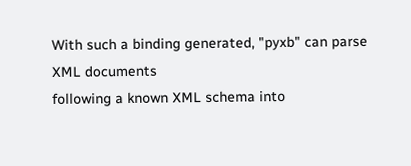With such a binding generated, "pyxb" can parse XML documents
following a known XML schema into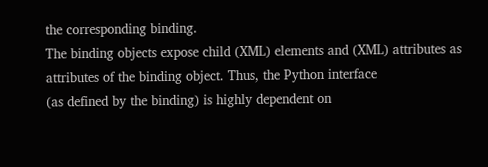the corresponding binding.
The binding objects expose child (XML) elements and (XML) attributes as
attributes of the binding object. Thus, the Python interface
(as defined by the binding) is highly dependent on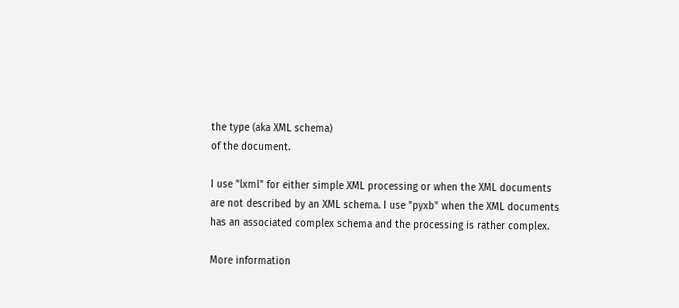the type (aka XML schema)
of the document.

I use "lxml" for either simple XML processing or when the XML documents
are not described by an XML schema. I use "pyxb" when the XML documents
has an associated complex schema and the processing is rather complex.

More information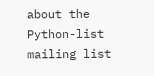about the Python-list mailing list